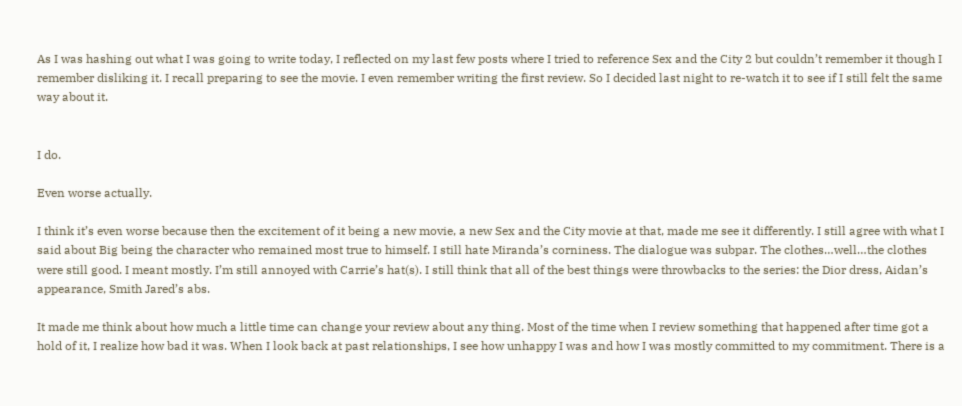As I was hashing out what I was going to write today, I reflected on my last few posts where I tried to reference Sex and the City 2 but couldn’t remember it though I remember disliking it. I recall preparing to see the movie. I even remember writing the first review. So I decided last night to re-watch it to see if I still felt the same way about it.


I do.

Even worse actually.

I think it’s even worse because then the excitement of it being a new movie, a new Sex and the City movie at that, made me see it differently. I still agree with what I said about Big being the character who remained most true to himself. I still hate Miranda’s corniness. The dialogue was subpar. The clothes…well…the clothes were still good. I meant mostly. I’m still annoyed with Carrie’s hat(s). I still think that all of the best things were throwbacks to the series: the Dior dress, Aidan’s appearance, Smith Jared’s abs.

It made me think about how much a little time can change your review about any thing. Most of the time when I review something that happened after time got a hold of it, I realize how bad it was. When I look back at past relationships, I see how unhappy I was and how I was mostly committed to my commitment. There is a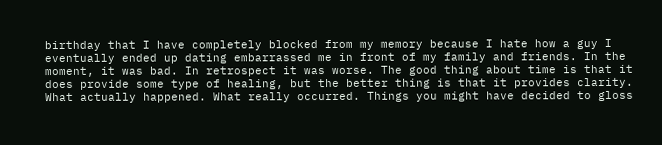birthday that I have completely blocked from my memory because I hate how a guy I eventually ended up dating embarrassed me in front of my family and friends. In the moment, it was bad. In retrospect it was worse. The good thing about time is that it does provide some type of healing, but the better thing is that it provides clarity. What actually happened. What really occurred. Things you might have decided to gloss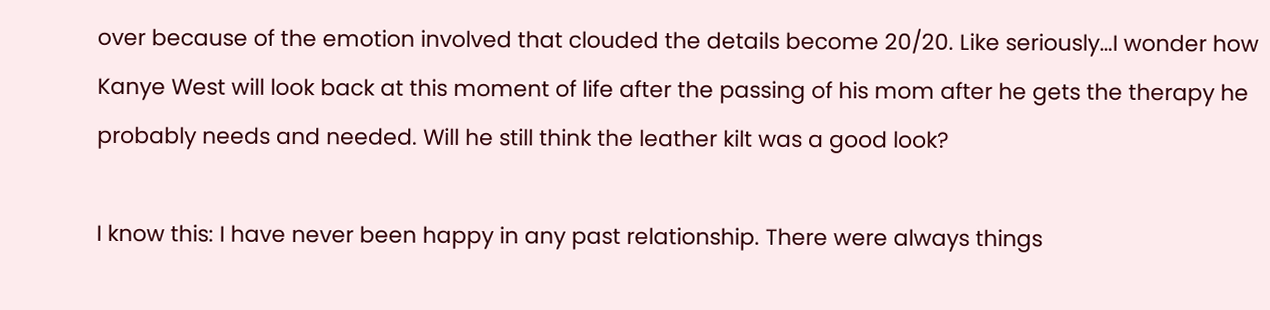over because of the emotion involved that clouded the details become 20/20. Like seriously…I wonder how Kanye West will look back at this moment of life after the passing of his mom after he gets the therapy he probably needs and needed. Will he still think the leather kilt was a good look?

I know this: I have never been happy in any past relationship. There were always things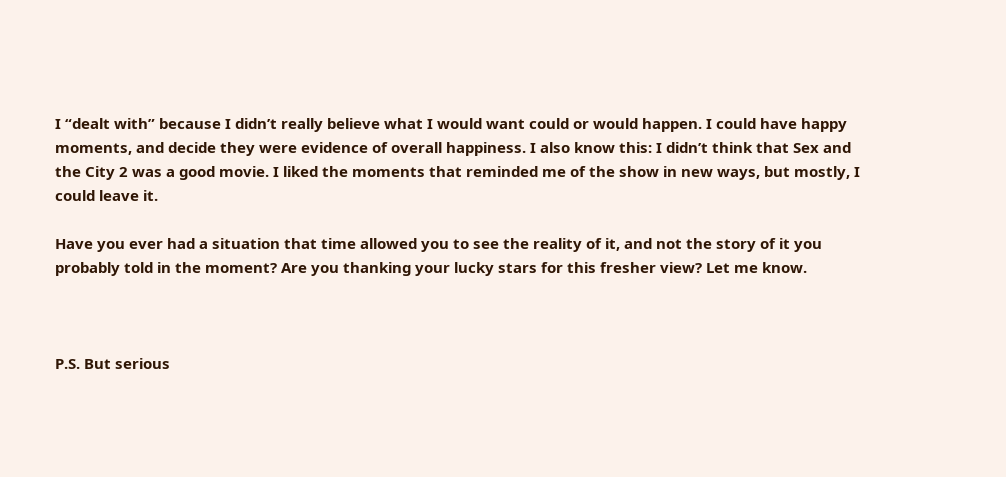I “dealt with” because I didn’t really believe what I would want could or would happen. I could have happy moments, and decide they were evidence of overall happiness. I also know this: I didn’t think that Sex and the City 2 was a good movie. I liked the moments that reminded me of the show in new ways, but mostly, I could leave it.

Have you ever had a situation that time allowed you to see the reality of it, and not the story of it you probably told in the moment? Are you thanking your lucky stars for this fresher view? Let me know.



P.S. But serious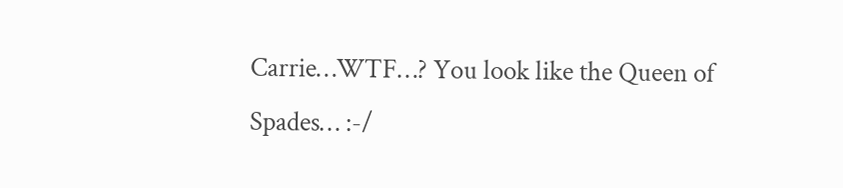Carrie…WTF…? You look like the Queen of Spades… :-/